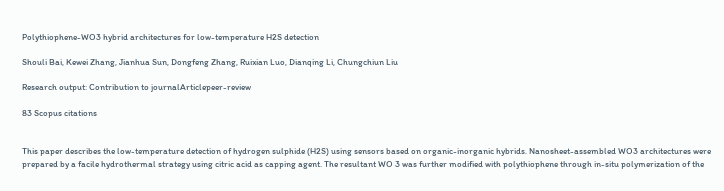Polythiophene-WO3 hybrid architectures for low-temperature H2S detection

Shouli Bai, Kewei Zhang, Jianhua Sun, Dongfeng Zhang, Ruixian Luo, Dianqing Li, Chungchiun Liu

Research output: Contribution to journalArticlepeer-review

83 Scopus citations


This paper describes the low-temperature detection of hydrogen sulphide (H2S) using sensors based on organic-inorganic hybrids. Nanosheet-assembled WO3 architectures were prepared by a facile hydrothermal strategy using citric acid as capping agent. The resultant WO 3 was further modified with polythiophene through in-situ polymerization of the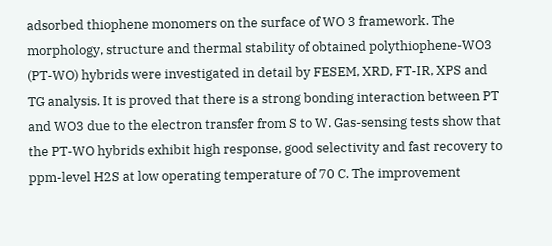adsorbed thiophene monomers on the surface of WO 3 framework. The morphology, structure and thermal stability of obtained polythiophene-WO3 (PT-WO) hybrids were investigated in detail by FESEM, XRD, FT-IR, XPS and TG analysis. It is proved that there is a strong bonding interaction between PT and WO3 due to the electron transfer from S to W. Gas-sensing tests show that the PT-WO hybrids exhibit high response, good selectivity and fast recovery to ppm-level H2S at low operating temperature of 70 C. The improvement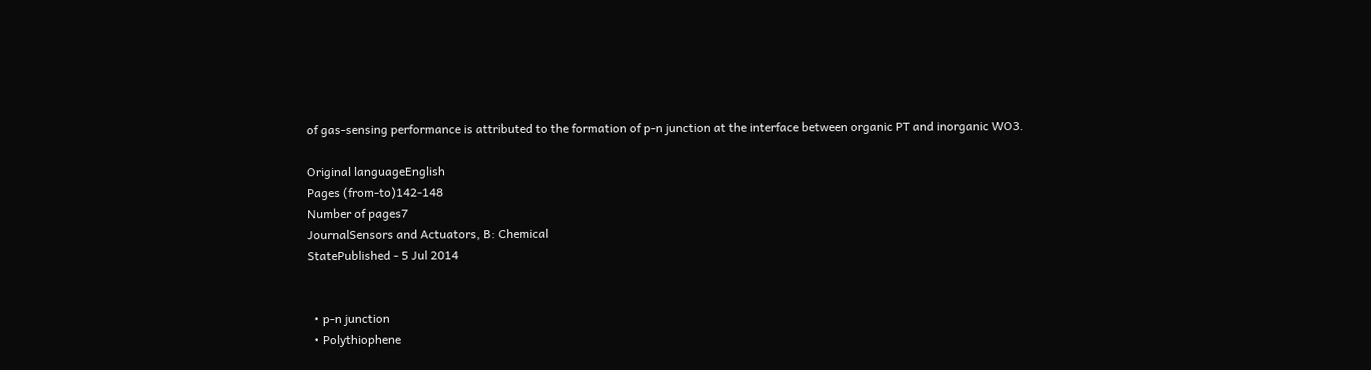of gas-sensing performance is attributed to the formation of p-n junction at the interface between organic PT and inorganic WO3.

Original languageEnglish
Pages (from-to)142-148
Number of pages7
JournalSensors and Actuators, B: Chemical
StatePublished - 5 Jul 2014


  • p-n junction
  • Polythiophene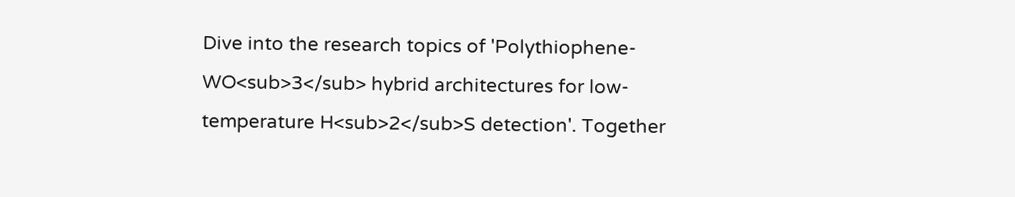Dive into the research topics of 'Polythiophene-WO<sub>3</sub> hybrid architectures for low-temperature H<sub>2</sub>S detection'. Together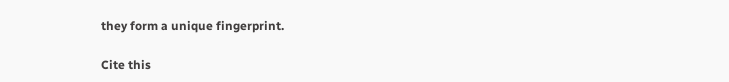they form a unique fingerprint.

Cite this